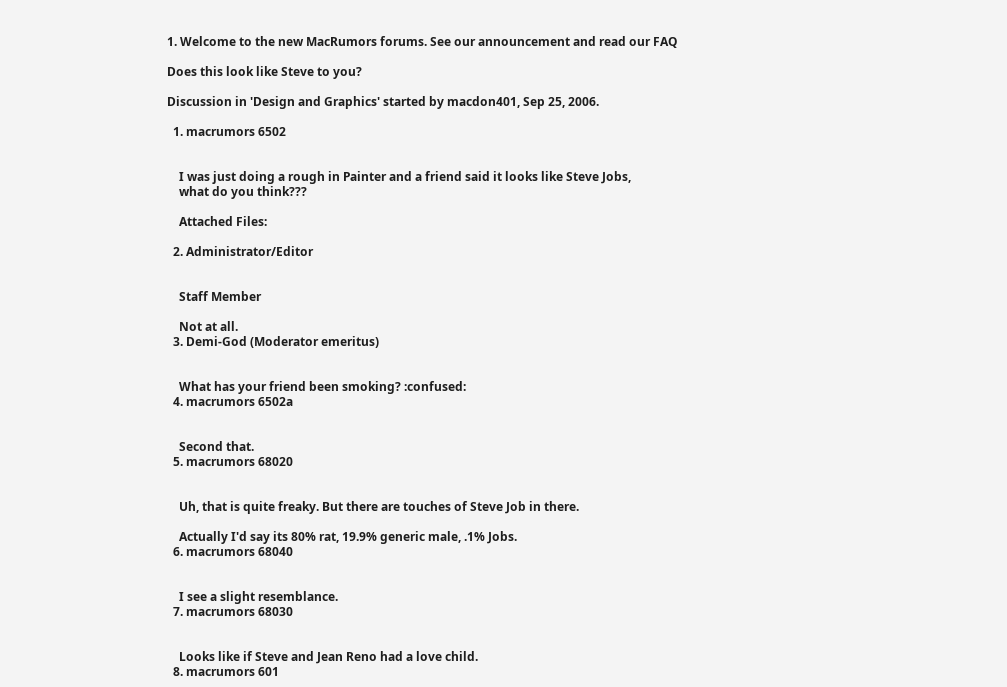1. Welcome to the new MacRumors forums. See our announcement and read our FAQ

Does this look like Steve to you?

Discussion in 'Design and Graphics' started by macdon401, Sep 25, 2006.

  1. macrumors 6502


    I was just doing a rough in Painter and a friend said it looks like Steve Jobs,
    what do you think???

    Attached Files:

  2. Administrator/Editor


    Staff Member

    Not at all.
  3. Demi-God (Moderator emeritus)


    What has your friend been smoking? :confused:
  4. macrumors 6502a


    Second that.
  5. macrumors 68020


    Uh, that is quite freaky. But there are touches of Steve Job in there.

    Actually I'd say its 80% rat, 19.9% generic male, .1% Jobs.
  6. macrumors 68040


    I see a slight resemblance.
  7. macrumors 68030


    Looks like if Steve and Jean Reno had a love child.
  8. macrumors 601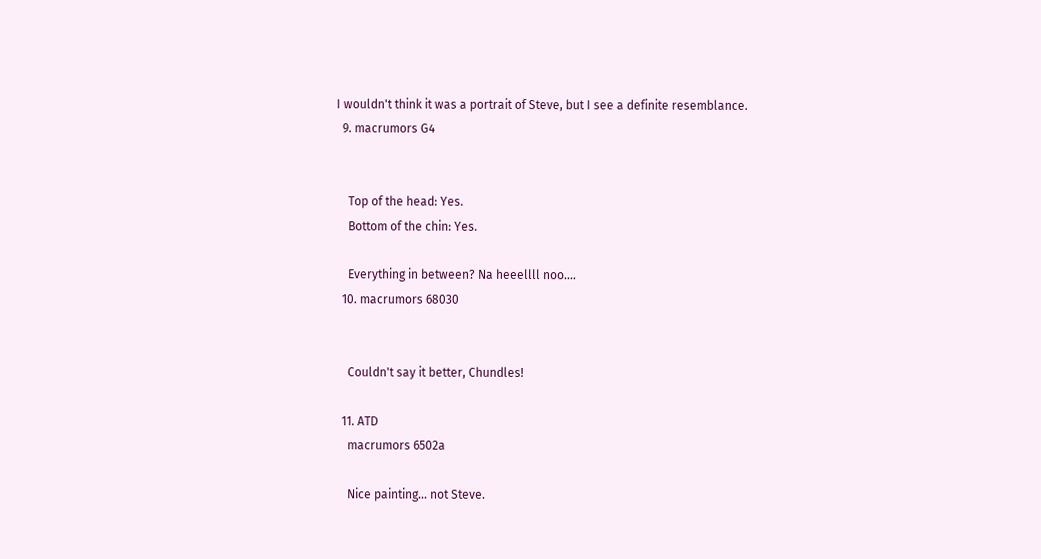I wouldn't think it was a portrait of Steve, but I see a definite resemblance.
  9. macrumors G4


    Top of the head: Yes.
    Bottom of the chin: Yes.

    Everything in between? Na heeellll noo....
  10. macrumors 68030


    Couldn't say it better, Chundles!

  11. ATD
    macrumors 6502a

    Nice painting... not Steve.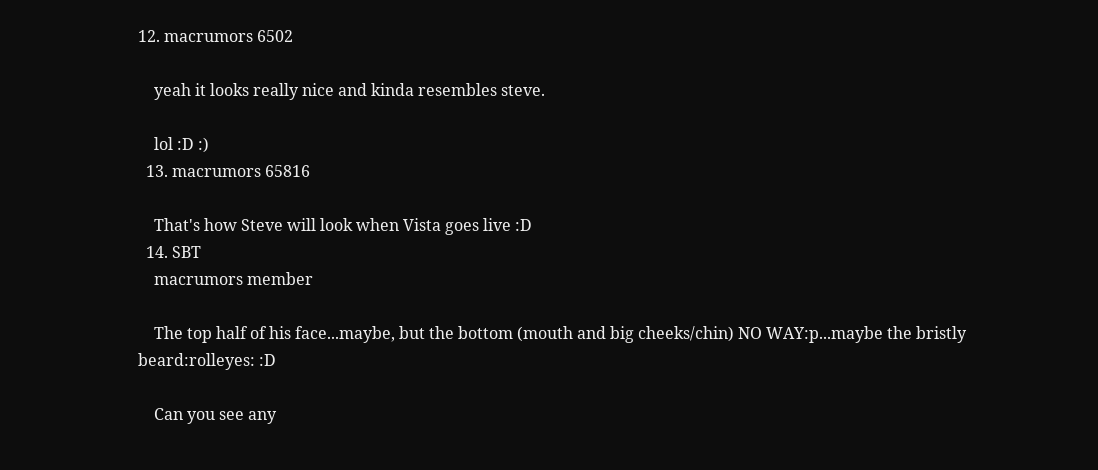12. macrumors 6502

    yeah it looks really nice and kinda resembles steve.

    lol :D :)
  13. macrumors 65816

    That's how Steve will look when Vista goes live :D
  14. SBT
    macrumors member

    The top half of his face...maybe, but the bottom (mouth and big cheeks/chin) NO WAY:p...maybe the bristly beard:rolleyes: :D

    Can you see any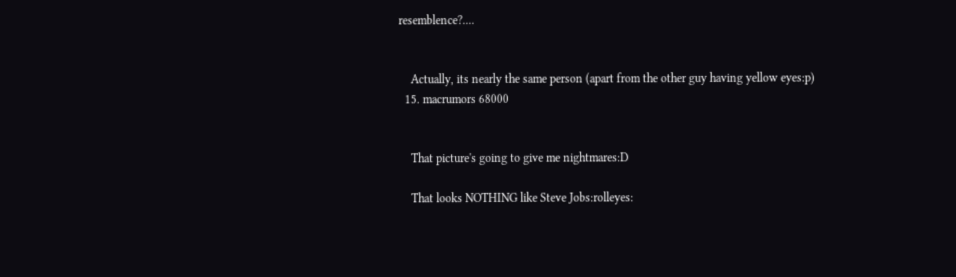resemblence?....


    Actually, its nearly the same person (apart from the other guy having yellow eyes:p)
  15. macrumors 68000


    That picture's going to give me nightmares:D

    That looks NOTHING like Steve Jobs:rolleyes: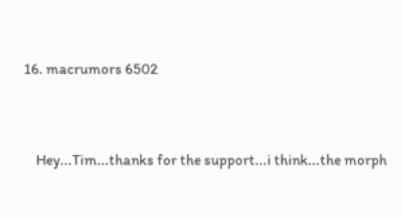16. macrumors 6502


    Hey...Tim...thanks for the support...i think...the morph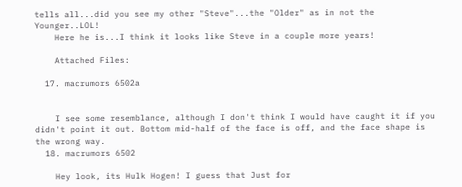tells all...did you see my other "Steve"...the "Older" as in not the Younger..LOL!
    Here he is...I think it looks like Steve in a couple more years!

    Attached Files:

  17. macrumors 6502a


    I see some resemblance, although I don't think I would have caught it if you didn't point it out. Bottom mid-half of the face is off, and the face shape is the wrong way.
  18. macrumors 6502

    Hey look, its Hulk Hogen! I guess that Just for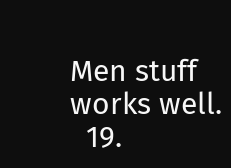Men stuff works well.
  19.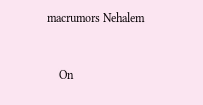macrumors Nehalem


    On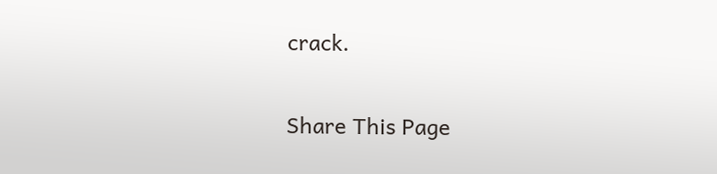crack.

Share This Page